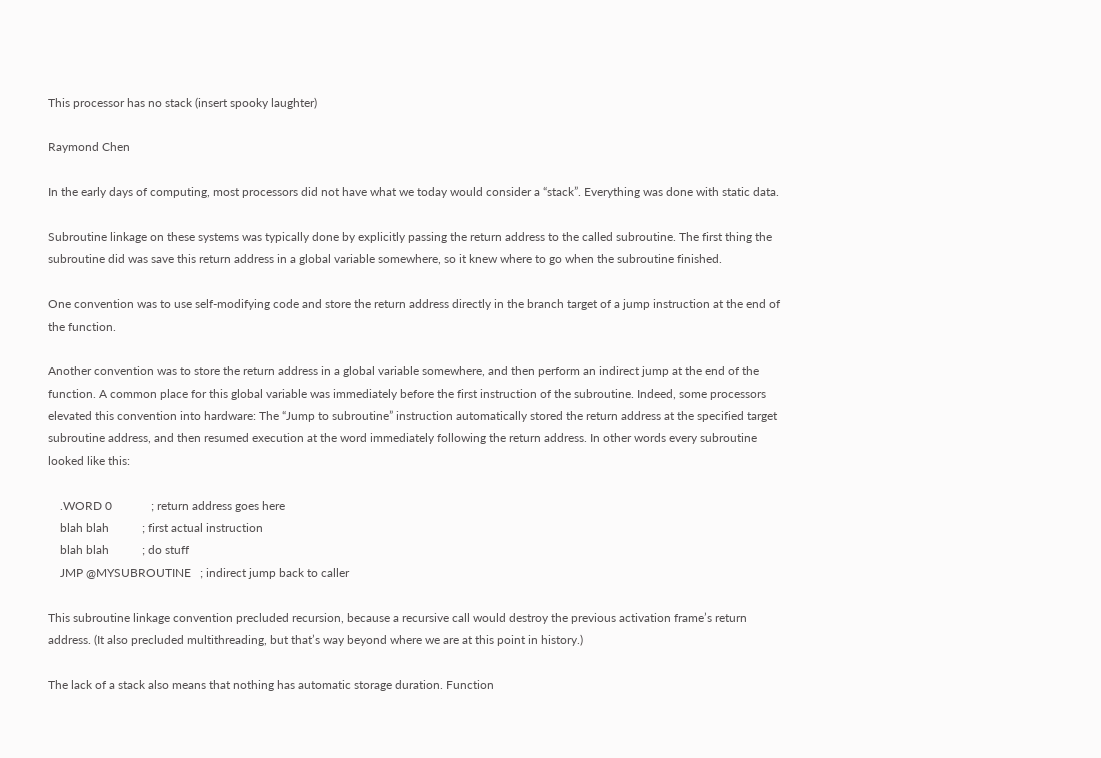This processor has no stack (insert spooky laughter)

Raymond Chen

In the early days of computing, most processors did not have what we today would consider a “stack”. Everything was done with static data.

Subroutine linkage on these systems was typically done by explicitly passing the return address to the called subroutine. The first thing the subroutine did was save this return address in a global variable somewhere, so it knew where to go when the subroutine finished.

One convention was to use self-modifying code and store the return address directly in the branch target of a jump instruction at the end of the function.

Another convention was to store the return address in a global variable somewhere, and then perform an indirect jump at the end of the function. A common place for this global variable was immediately before the first instruction of the subroutine. Indeed, some processors elevated this convention into hardware: The “Jump to subroutine” instruction automatically stored the return address at the specified target subroutine address, and then resumed execution at the word immediately following the return address. In other words every subroutine looked like this:

    .WORD 0             ; return address goes here
    blah blah           ; first actual instruction
    blah blah           ; do stuff
    JMP @MYSUBROUTINE   ; indirect jump back to caller

This subroutine linkage convention precluded recursion, because a recursive call would destroy the previous activation frame’s return address. (It also precluded multithreading, but that’s way beyond where we are at this point in history.)

The lack of a stack also means that nothing has automatic storage duration. Function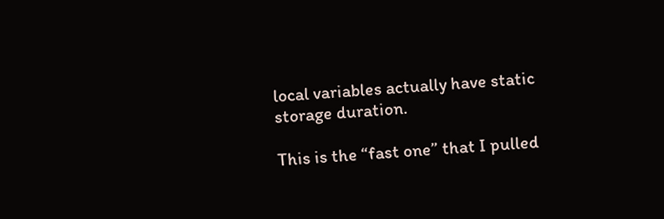local variables actually have static storage duration.

This is the “fast one” that I pulled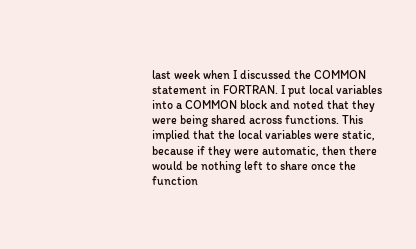last week when I discussed the COMMON statement in FORTRAN. I put local variables into a COMMON block and noted that they were being shared across functions. This implied that the local variables were static, because if they were automatic, then there would be nothing left to share once the function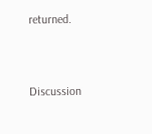returned.


Discussion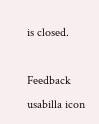is closed.

Feedback usabilla icon